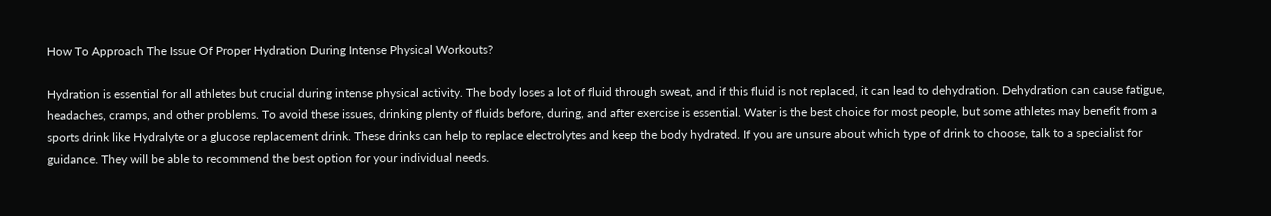How To Approach The Issue Of Proper Hydration During Intense Physical Workouts?

Hydration is essential for all athletes but crucial during intense physical activity. The body loses a lot of fluid through sweat, and if this fluid is not replaced, it can lead to dehydration. Dehydration can cause fatigue, headaches, cramps, and other problems. To avoid these issues, drinking plenty of fluids before, during, and after exercise is essential. Water is the best choice for most people, but some athletes may benefit from a sports drink like Hydralyte or a glucose replacement drink. These drinks can help to replace electrolytes and keep the body hydrated. If you are unsure about which type of drink to choose, talk to a specialist for guidance. They will be able to recommend the best option for your individual needs.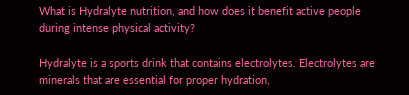What is Hydralyte nutrition, and how does it benefit active people during intense physical activity?

Hydralyte is a sports drink that contains electrolytes. Electrolytes are minerals that are essential for proper hydration,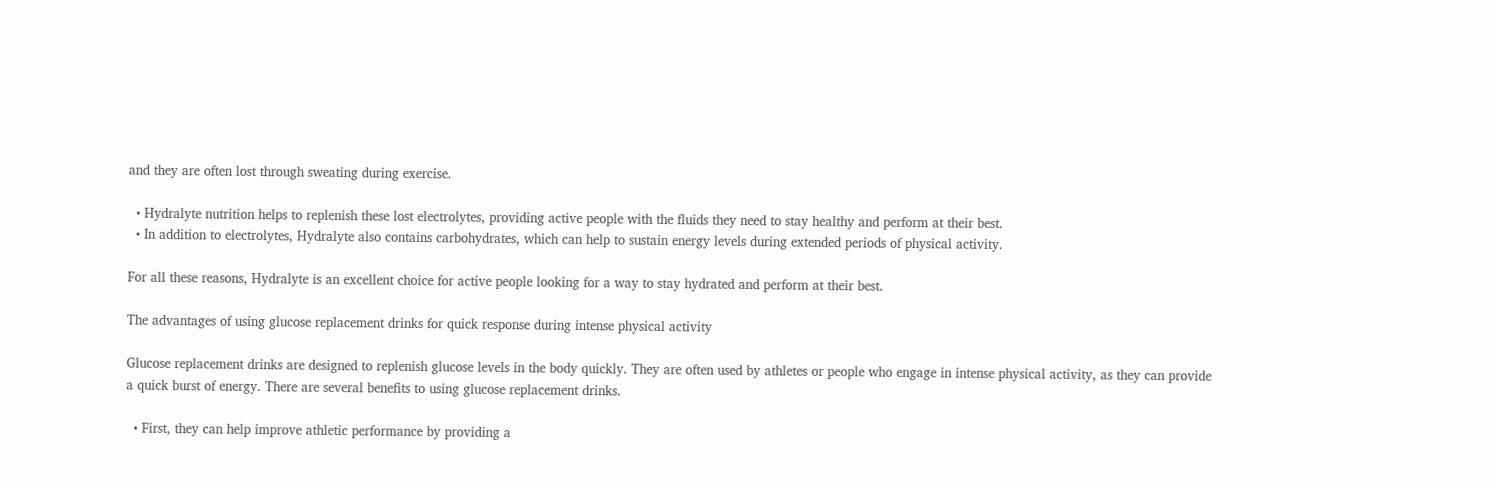and they are often lost through sweating during exercise.

  • Hydralyte nutrition helps to replenish these lost electrolytes, providing active people with the fluids they need to stay healthy and perform at their best.
  • In addition to electrolytes, Hydralyte also contains carbohydrates, which can help to sustain energy levels during extended periods of physical activity.

For all these reasons, Hydralyte is an excellent choice for active people looking for a way to stay hydrated and perform at their best.

The advantages of using glucose replacement drinks for quick response during intense physical activity

Glucose replacement drinks are designed to replenish glucose levels in the body quickly. They are often used by athletes or people who engage in intense physical activity, as they can provide a quick burst of energy. There are several benefits to using glucose replacement drinks.

  • First, they can help improve athletic performance by providing a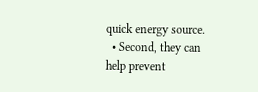quick energy source.
  • Second, they can help prevent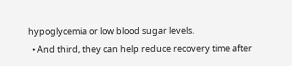hypoglycemia or low blood sugar levels.
  • And third, they can help reduce recovery time after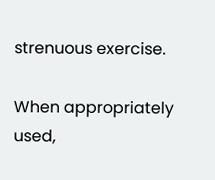strenuous exercise.

When appropriately used,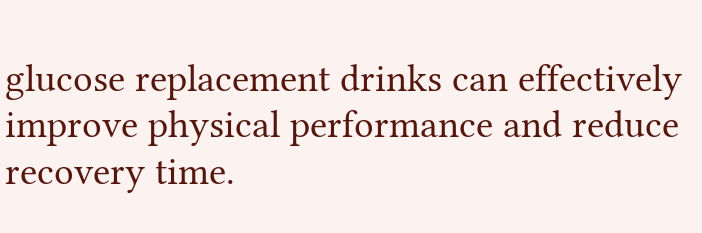glucose replacement drinks can effectively improve physical performance and reduce recovery time.